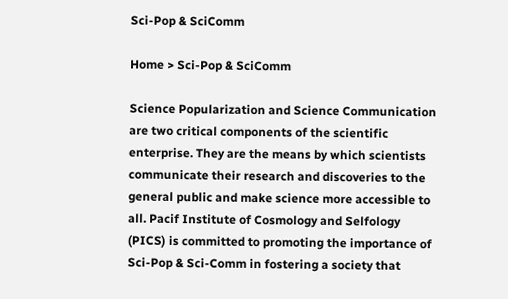Sci-Pop & SciComm

Home > Sci-Pop & SciComm

Science Popularization and Science Communication are two critical components of the scientific enterprise. They are the means by which scientists communicate their research and discoveries to the general public and make science more accessible to all. Pacif Institute of Cosmology and Selfology (PICS) is committed to promoting the importance of Sci-Pop & Sci-Comm in fostering a society that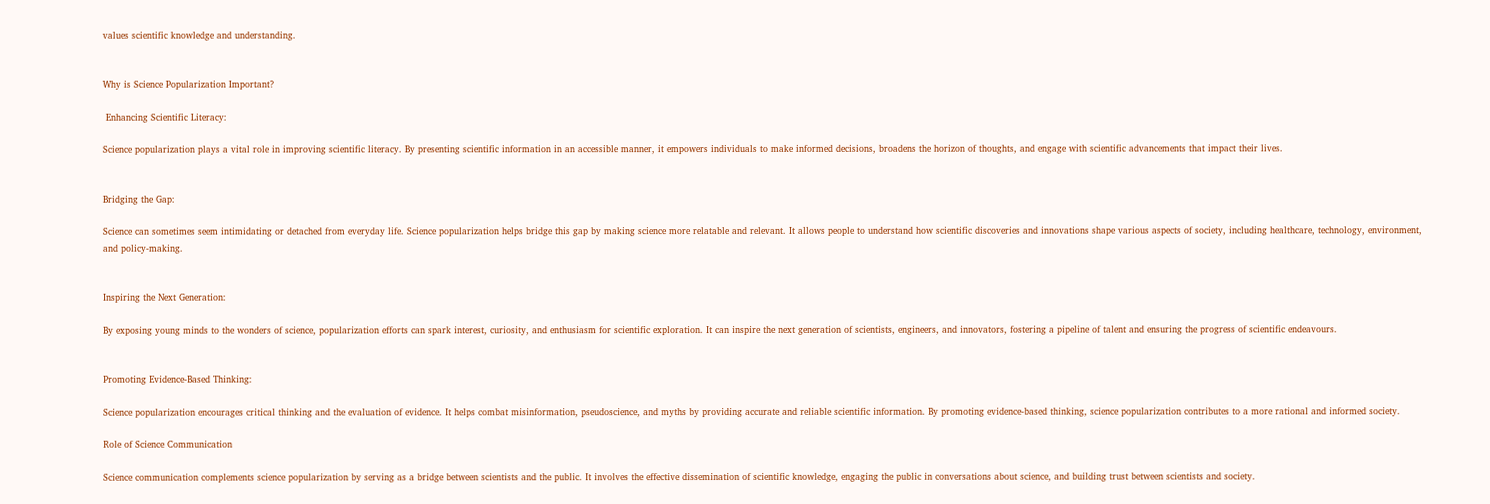values scientific knowledge and understanding.


Why is Science Popularization Important?

 Enhancing Scientific Literacy:

Science popularization plays a vital role in improving scientific literacy. By presenting scientific information in an accessible manner, it empowers individuals to make informed decisions, broadens the horizon of thoughts, and engage with scientific advancements that impact their lives.


Bridging the Gap:

Science can sometimes seem intimidating or detached from everyday life. Science popularization helps bridge this gap by making science more relatable and relevant. It allows people to understand how scientific discoveries and innovations shape various aspects of society, including healthcare, technology, environment, and policy-making.


Inspiring the Next Generation:

By exposing young minds to the wonders of science, popularization efforts can spark interest, curiosity, and enthusiasm for scientific exploration. It can inspire the next generation of scientists, engineers, and innovators, fostering a pipeline of talent and ensuring the progress of scientific endeavours.


Promoting Evidence-Based Thinking:

Science popularization encourages critical thinking and the evaluation of evidence. It helps combat misinformation, pseudoscience, and myths by providing accurate and reliable scientific information. By promoting evidence-based thinking, science popularization contributes to a more rational and informed society.

Role of Science Communication

Science communication complements science popularization by serving as a bridge between scientists and the public. It involves the effective dissemination of scientific knowledge, engaging the public in conversations about science, and building trust between scientists and society.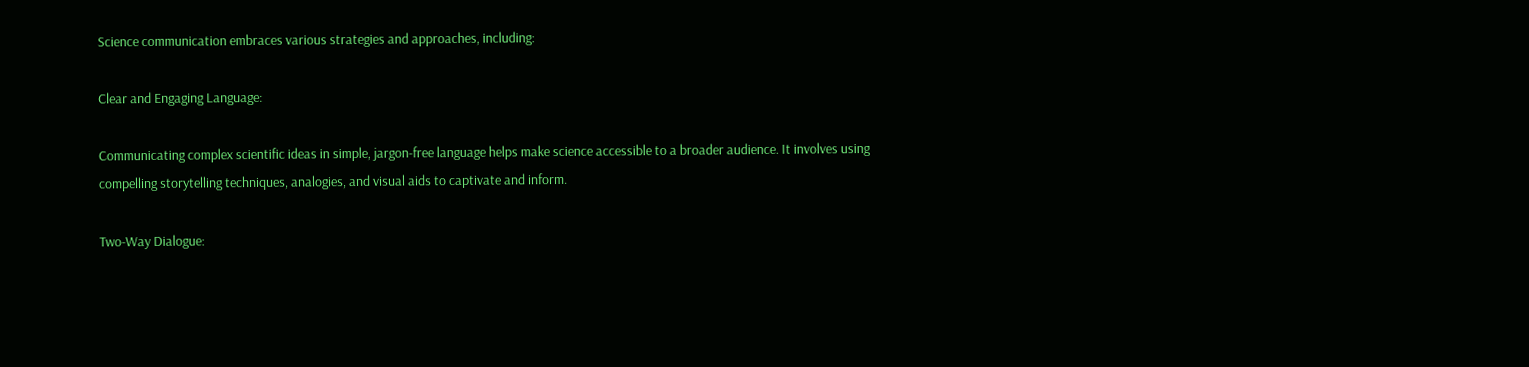Science communication embraces various strategies and approaches, including:

Clear and Engaging Language:

Communicating complex scientific ideas in simple, jargon-free language helps make science accessible to a broader audience. It involves using compelling storytelling techniques, analogies, and visual aids to captivate and inform.

Two-Way Dialogue: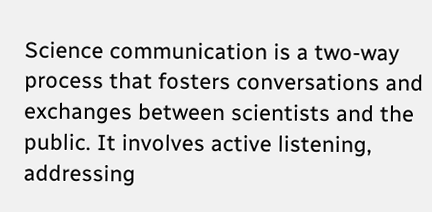Science communication is a two-way process that fosters conversations and exchanges between scientists and the public. It involves active listening, addressing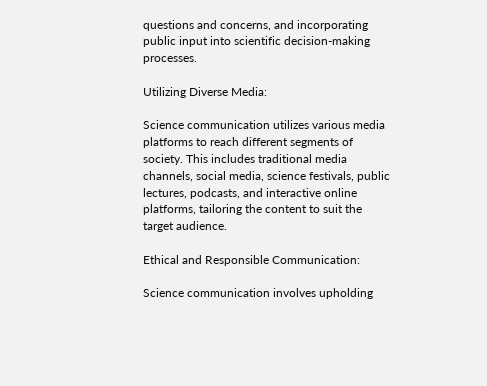questions and concerns, and incorporating public input into scientific decision-making processes.

Utilizing Diverse Media:

Science communication utilizes various media platforms to reach different segments of society. This includes traditional media channels, social media, science festivals, public lectures, podcasts, and interactive online platforms, tailoring the content to suit the target audience.

Ethical and Responsible Communication:

Science communication involves upholding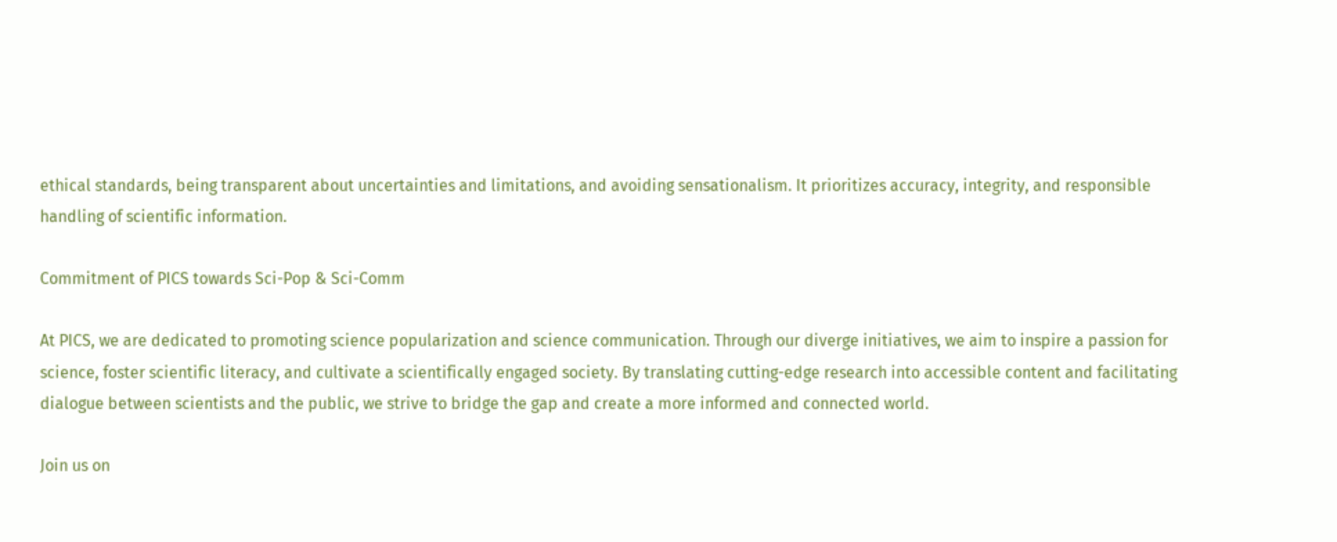ethical standards, being transparent about uncertainties and limitations, and avoiding sensationalism. It prioritizes accuracy, integrity, and responsible handling of scientific information.

Commitment of PICS towards Sci-Pop & Sci-Comm

At PICS, we are dedicated to promoting science popularization and science communication. Through our diverge initiatives, we aim to inspire a passion for science, foster scientific literacy, and cultivate a scientifically engaged society. By translating cutting-edge research into accessible content and facilitating dialogue between scientists and the public, we strive to bridge the gap and create a more informed and connected world.

Join us on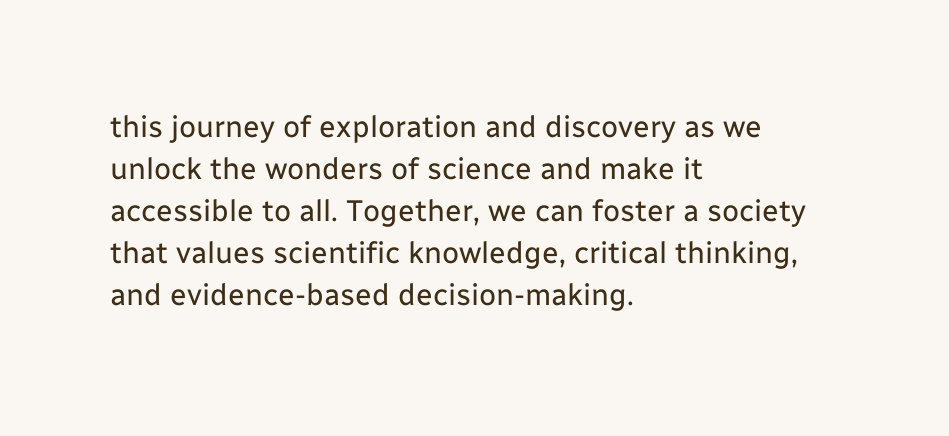this journey of exploration and discovery as we unlock the wonders of science and make it accessible to all. Together, we can foster a society that values scientific knowledge, critical thinking, and evidence-based decision-making.